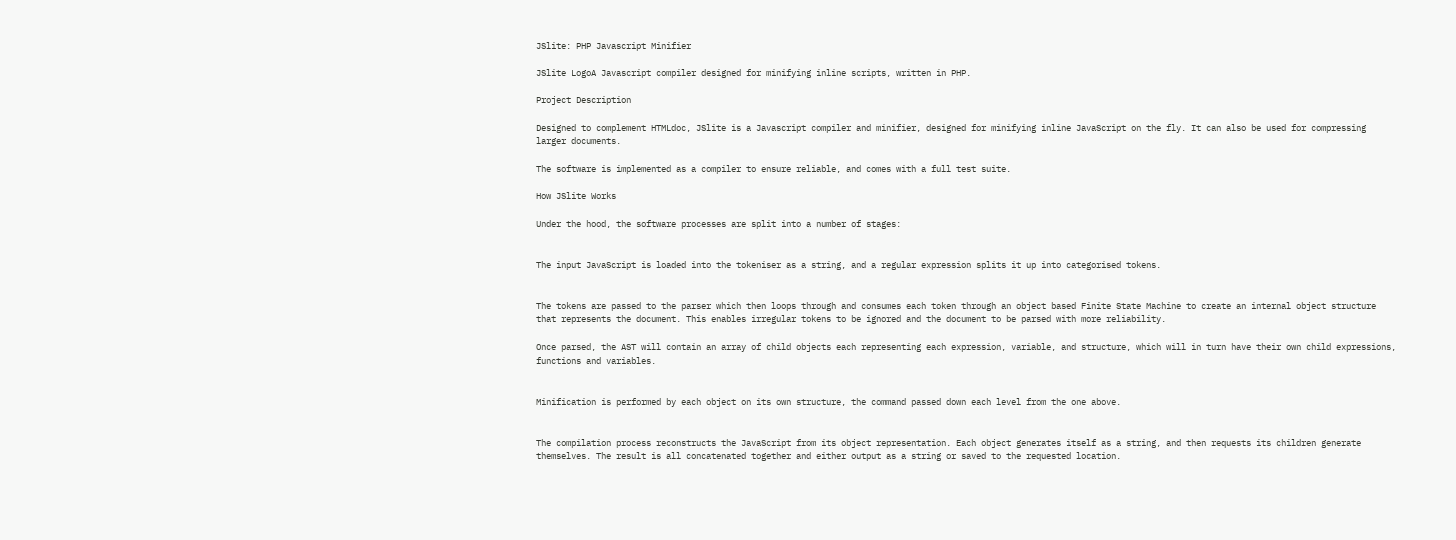JSlite: PHP Javascript Minifier

JSlite LogoA Javascript compiler designed for minifying inline scripts, written in PHP.

Project Description

Designed to complement HTMLdoc, JSlite is a Javascript compiler and minifier, designed for minifying inline JavaScript on the fly. It can also be used for compressing larger documents.

The software is implemented as a compiler to ensure reliable, and comes with a full test suite.

How JSlite Works

Under the hood, the software processes are split into a number of stages:


The input JavaScript is loaded into the tokeniser as a string, and a regular expression splits it up into categorised tokens.


The tokens are passed to the parser which then loops through and consumes each token through an object based Finite State Machine to create an internal object structure that represents the document. This enables irregular tokens to be ignored and the document to be parsed with more reliability.

Once parsed, the AST will contain an array of child objects each representing each expression, variable, and structure, which will in turn have their own child expressions, functions and variables.


Minification is performed by each object on its own structure, the command passed down each level from the one above.


The compilation process reconstructs the JavaScript from its object representation. Each object generates itself as a string, and then requests its children generate themselves. The result is all concatenated together and either output as a string or saved to the requested location.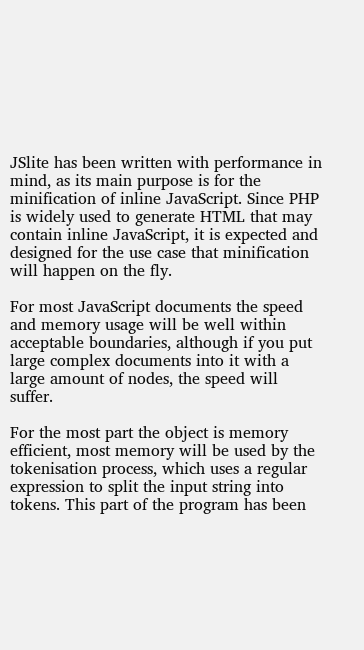JSlite has been written with performance in mind, as its main purpose is for the minification of inline JavaScript. Since PHP is widely used to generate HTML that may contain inline JavaScript, it is expected and designed for the use case that minification will happen on the fly.

For most JavaScript documents the speed and memory usage will be well within acceptable boundaries, although if you put large complex documents into it with a large amount of nodes, the speed will suffer.

For the most part the object is memory efficient, most memory will be used by the tokenisation process, which uses a regular expression to split the input string into tokens. This part of the program has been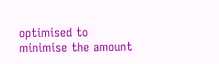optimised to minimise the amount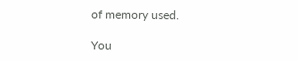of memory used.

You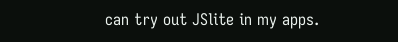can try out JSlite in my apps.